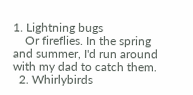1. Lightning bugs
    Or fireflies. In the spring and summer, I'd run around with my dad to catch them.
  2. Whirlybirds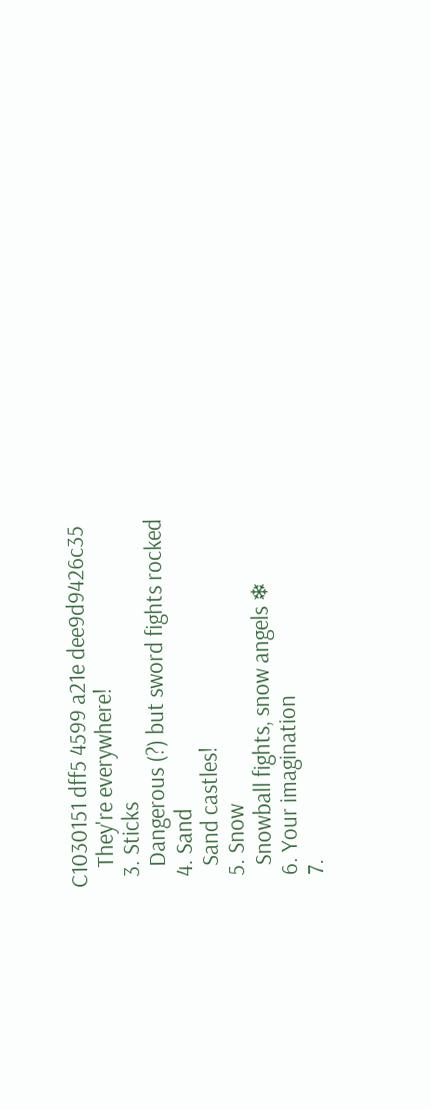C1030151 dff5 4599 a21e dee9d9426c35
    They're everywhere!
  3. Sticks
    Dangerous (?) but sword fights rocked
  4. Sand
    Sand castles!
  5. Snow
    Snowball fights, snow angels ❄
  6. Your imagination
  7.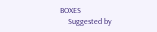BOXES
    Suggested by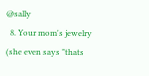@sally
  8. Your mom's jewelry (she even says "thats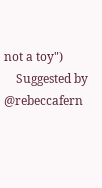not a toy")
    Suggested by @rebeccafern